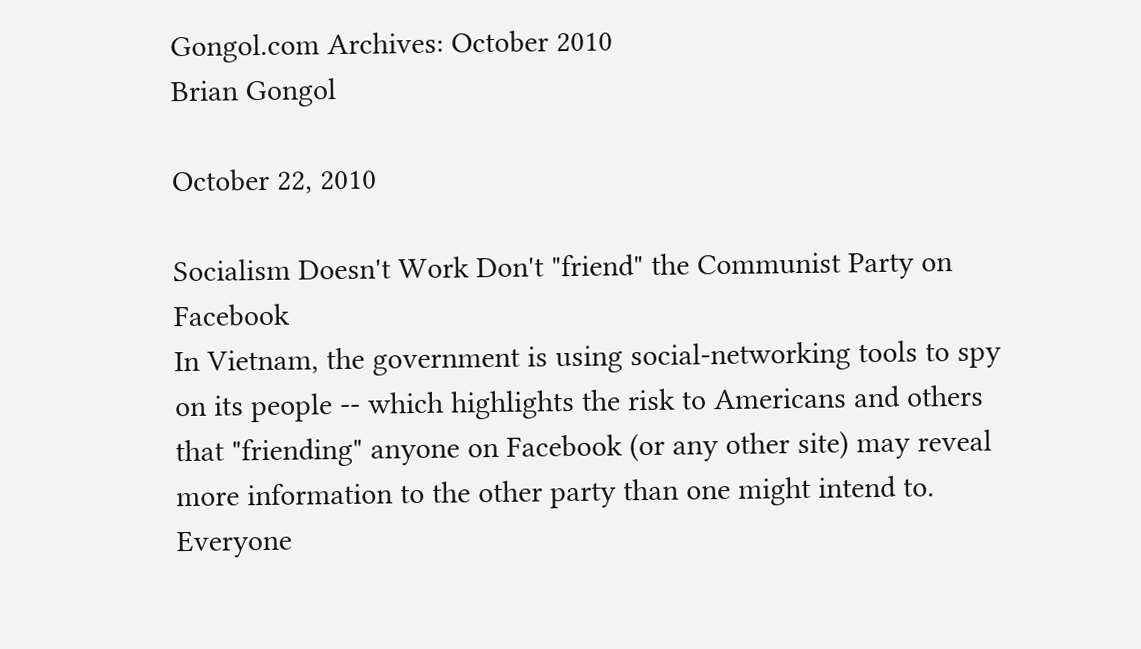Gongol.com Archives: October 2010
Brian Gongol

October 22, 2010

Socialism Doesn't Work Don't "friend" the Communist Party on Facebook
In Vietnam, the government is using social-networking tools to spy on its people -- which highlights the risk to Americans and others that "friending" anyone on Facebook (or any other site) may reveal more information to the other party than one might intend to. Everyone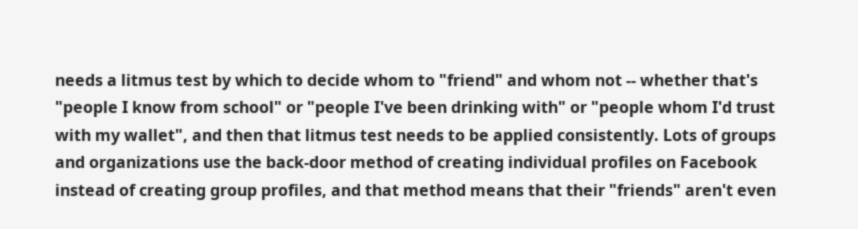needs a litmus test by which to decide whom to "friend" and whom not -- whether that's "people I know from school" or "people I've been drinking with" or "people whom I'd trust with my wallet", and then that litmus test needs to be applied consistently. Lots of groups and organizations use the back-door method of creating individual profiles on Facebook instead of creating group profiles, and that method means that their "friends" aren't even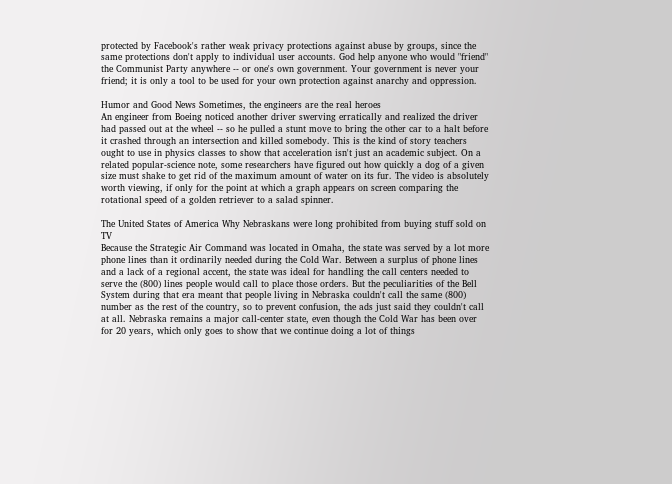protected by Facebook's rather weak privacy protections against abuse by groups, since the same protections don't apply to individual user accounts. God help anyone who would "friend" the Communist Party anywhere -- or one's own government. Your government is never your friend; it is only a tool to be used for your own protection against anarchy and oppression.

Humor and Good News Sometimes, the engineers are the real heroes
An engineer from Boeing noticed another driver swerving erratically and realized the driver had passed out at the wheel -- so he pulled a stunt move to bring the other car to a halt before it crashed through an intersection and killed somebody. This is the kind of story teachers ought to use in physics classes to show that acceleration isn't just an academic subject. On a related popular-science note, some researchers have figured out how quickly a dog of a given size must shake to get rid of the maximum amount of water on its fur. The video is absolutely worth viewing, if only for the point at which a graph appears on screen comparing the rotational speed of a golden retriever to a salad spinner.

The United States of America Why Nebraskans were long prohibited from buying stuff sold on TV
Because the Strategic Air Command was located in Omaha, the state was served by a lot more phone lines than it ordinarily needed during the Cold War. Between a surplus of phone lines and a lack of a regional accent, the state was ideal for handling the call centers needed to serve the (800) lines people would call to place those orders. But the peculiarities of the Bell System during that era meant that people living in Nebraska couldn't call the same (800) number as the rest of the country, so to prevent confusion, the ads just said they couldn't call at all. Nebraska remains a major call-center state, even though the Cold War has been over for 20 years, which only goes to show that we continue doing a lot of things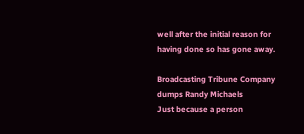well after the initial reason for having done so has gone away.

Broadcasting Tribune Company dumps Randy Michaels
Just because a person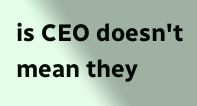is CEO doesn't mean they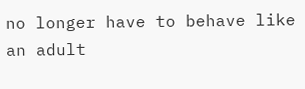no longer have to behave like an adult